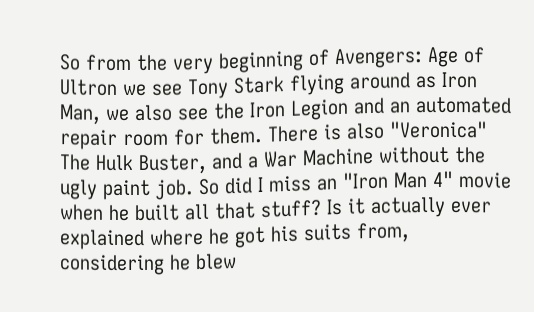So from the very beginning of Avengers: Age of Ultron we see Tony Stark flying around as Iron Man, we also see the Iron Legion and an automated repair room for them. There is also "Veronica" The Hulk Buster, and a War Machine without the ugly paint job. So did I miss an "Iron Man 4" movie when he built all that stuff? Is it actually ever explained where he got his suits from, considering he blew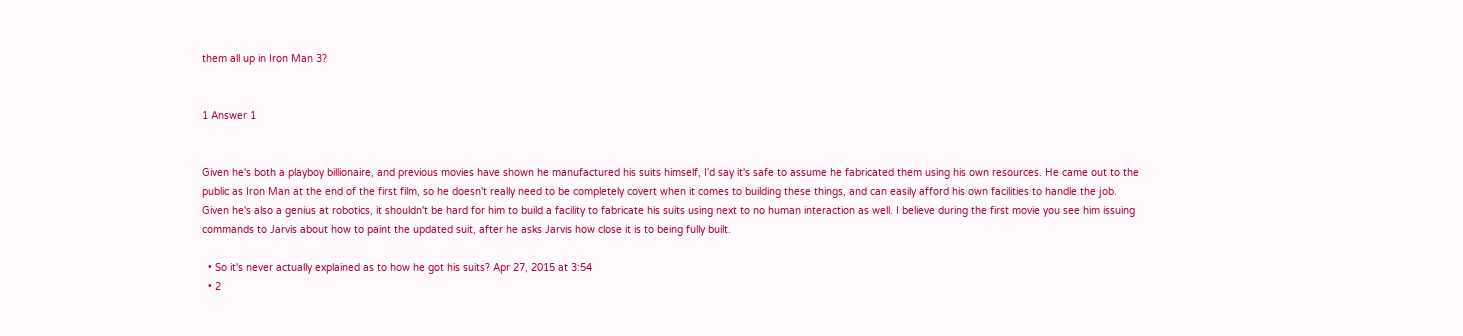them all up in Iron Man 3?


1 Answer 1


Given he's both a playboy billionaire, and previous movies have shown he manufactured his suits himself, I'd say it's safe to assume he fabricated them using his own resources. He came out to the public as Iron Man at the end of the first film, so he doesn't really need to be completely covert when it comes to building these things, and can easily afford his own facilities to handle the job. Given he's also a genius at robotics, it shouldn't be hard for him to build a facility to fabricate his suits using next to no human interaction as well. I believe during the first movie you see him issuing commands to Jarvis about how to paint the updated suit, after he asks Jarvis how close it is to being fully built.

  • So it's never actually explained as to how he got his suits? Apr 27, 2015 at 3:54
  • 2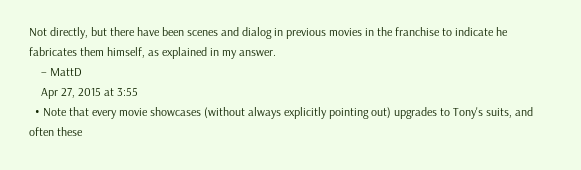Not directly, but there have been scenes and dialog in previous movies in the franchise to indicate he fabricates them himself, as explained in my answer.
    – MattD
    Apr 27, 2015 at 3:55
  • Note that every movie showcases (without always explicitly pointing out) upgrades to Tony's suits, and often these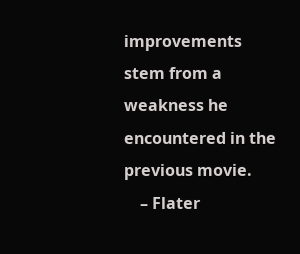improvements stem from a weakness he encountered in the previous movie.
    – Flater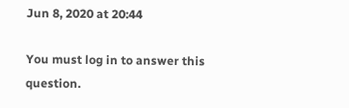Jun 8, 2020 at 20:44

You must log in to answer this question.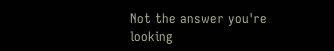Not the answer you're looking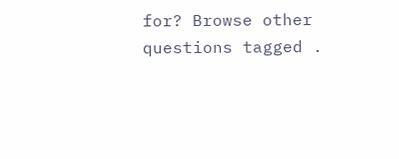for? Browse other questions tagged .